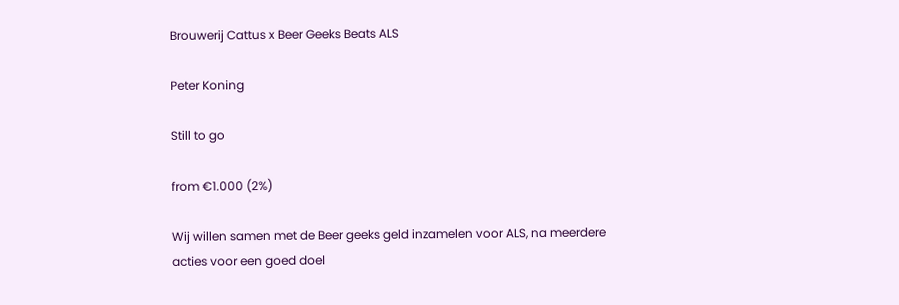Brouwerij Cattus x Beer Geeks Beats ALS

Peter Koning

Still to go

from €1.000 (2%)

Wij willen samen met de Beer geeks geld inzamelen voor ALS, na meerdere acties voor een goed doel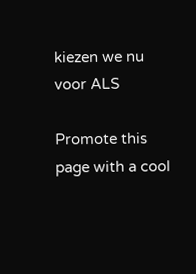kiezen we nu voor ALS

Promote this page with a cool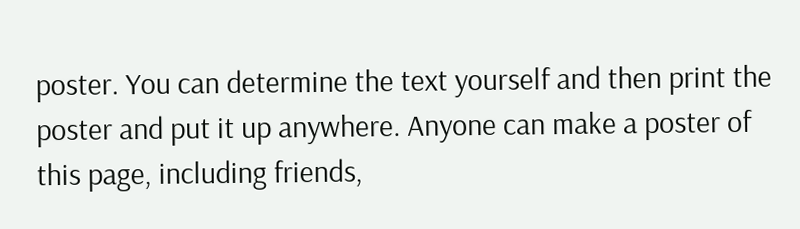poster. You can determine the text yourself and then print the poster and put it up anywhere. Anyone can make a poster of this page, including friends,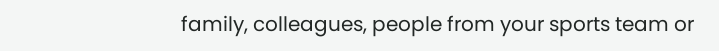family, colleagues, people from your sports team or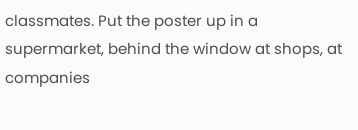classmates. Put the poster up in a supermarket, behind the window at shops, at companies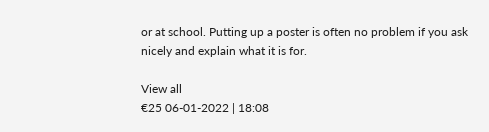or at school. Putting up a poster is often no problem if you ask nicely and explain what it is for.

View all
€25 06-01-2022 | 18:08